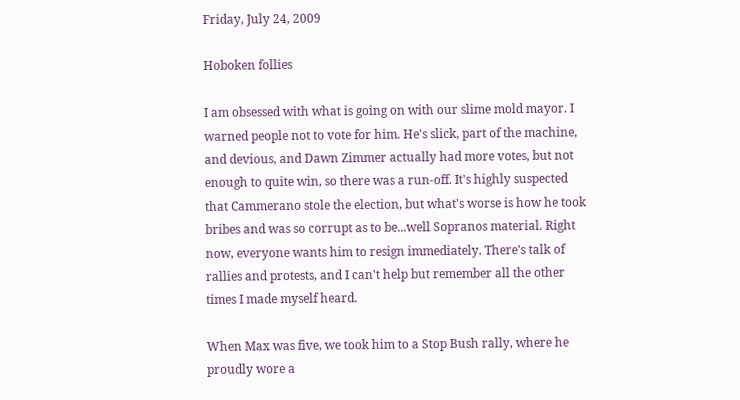Friday, July 24, 2009

Hoboken follies

I am obsessed with what is going on with our slime mold mayor. I warned people not to vote for him. He's slick, part of the machine, and devious, and Dawn Zimmer actually had more votes, but not enough to quite win, so there was a run-off. It's highly suspected that Cammerano stole the election, but what's worse is how he took bribes and was so corrupt as to be...well Sopranos material. Right now, everyone wants him to resign immediately. There's talk of rallies and protests, and I can't help but remember all the other times I made myself heard.

When Max was five, we took him to a Stop Bush rally, where he proudly wore a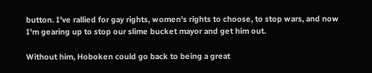button. I've rallied for gay rights, women's rights to choose, to stop wars, and now I'm gearing up to stop our slime bucket mayor and get him out.

Without him, Hoboken could go back to being a great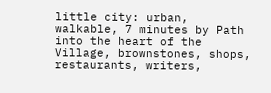little city: urban, walkable, 7 minutes by Path into the heart of the Village, brownstones, shops, restaurants, writers,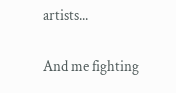artists...

And me fighting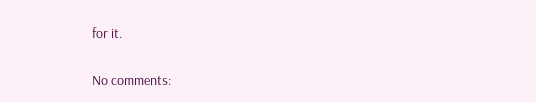for it.

No comments: